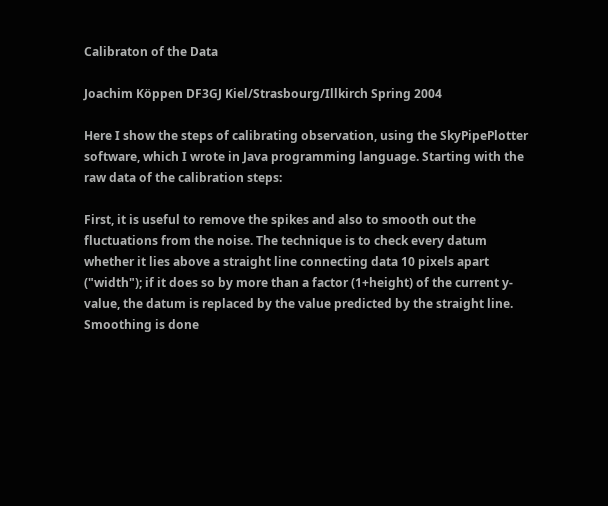Calibraton of the Data

Joachim Köppen DF3GJ Kiel/Strasbourg/Illkirch Spring 2004

Here I show the steps of calibrating observation, using the SkyPipePlotter software, which I wrote in Java programming language. Starting with the raw data of the calibration steps:

First, it is useful to remove the spikes and also to smooth out the fluctuations from the noise. The technique is to check every datum whether it lies above a straight line connecting data 10 pixels apart ("width"); if it does so by more than a factor (1+height) of the current y-value, the datum is replaced by the value predicted by the straight line. Smoothing is done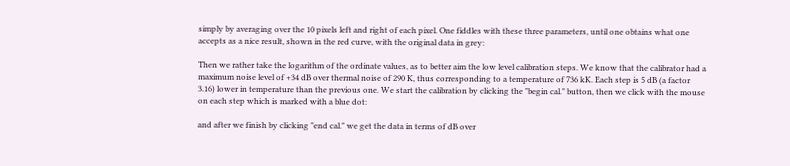simply by averaging over the 10 pixels left and right of each pixel. One fiddles with these three parameters, until one obtains what one accepts as a nice result, shown in the red curve, with the original data in grey:

Then we rather take the logarithm of the ordinate values, as to better aim the low level calibration steps. We know that the calibrator had a maximum noise level of +34 dB over thermal noise of 290 K, thus corresponding to a temperature of 736 kK. Each step is 5 dB (a factor 3.16) lower in temperature than the previous one. We start the calibration by clicking the "begin cal." button, then we click with the mouse on each step which is marked with a blue dot:

and after we finish by clicking "end cal." we get the data in terms of dB over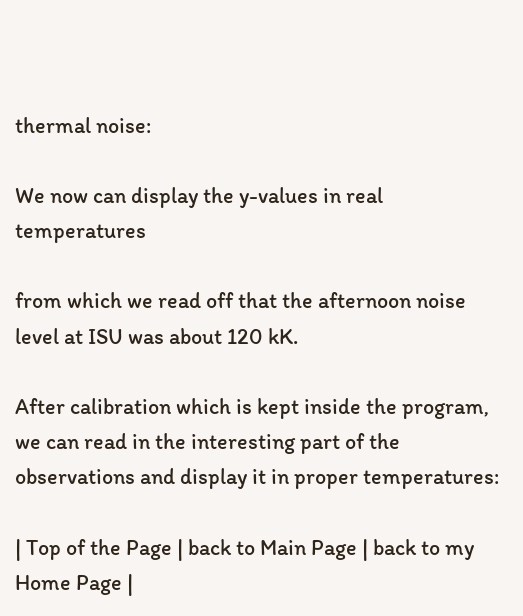thermal noise:

We now can display the y-values in real temperatures

from which we read off that the afternoon noise level at ISU was about 120 kK.

After calibration which is kept inside the program, we can read in the interesting part of the observations and display it in proper temperatures:

| Top of the Page | back to Main Page | back to my Home Page |